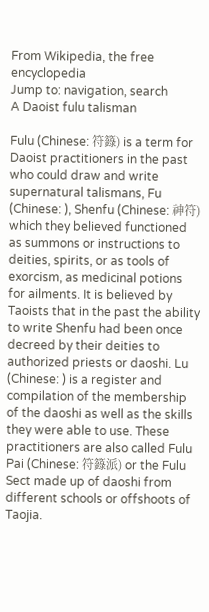From Wikipedia, the free encyclopedia
Jump to: navigation, search
A Daoist fulu talisman

Fulu (Chinese: 符籙) is a term for Daoist practitioners in the past who could draw and write supernatural talismans, Fu (Chinese: ), Shenfu (Chinese: 神符) which they believed functioned as summons or instructions to deities, spirits, or as tools of exorcism, as medicinal potions for ailments. It is believed by Taoists that in the past the ability to write Shenfu had been once decreed by their deities to authorized priests or daoshi. Lu (Chinese: ) is a register and compilation of the membership of the daoshi as well as the skills they were able to use. These practitioners are also called Fulu Pai (Chinese: 符籙派) or the Fulu Sect made up of daoshi from different schools or offshoots of Taojia.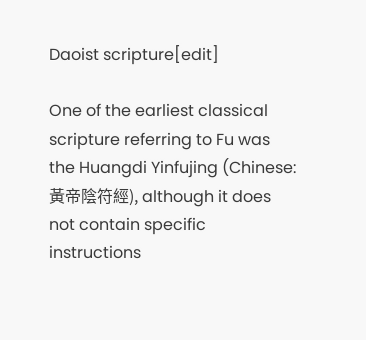Daoist scripture[edit]

One of the earliest classical scripture referring to Fu was the Huangdi Yinfujing (Chinese: 黃帝陰符經), although it does not contain specific instructions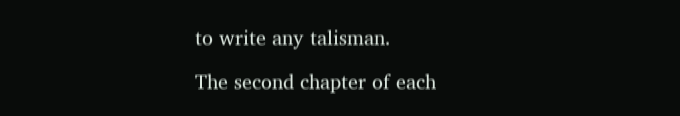to write any talisman.

The second chapter of each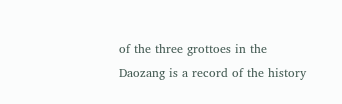of the three grottoes in the Daozang is a record of the history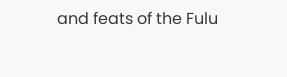and feats of the Fulu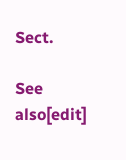Sect.

See also[edit]